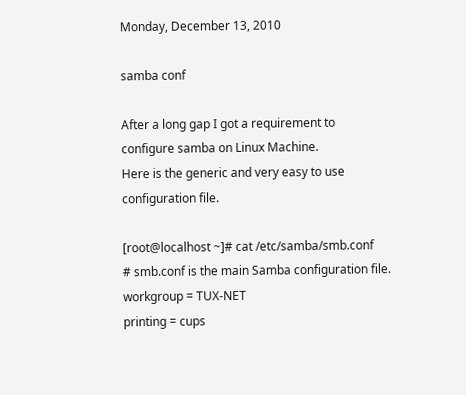Monday, December 13, 2010

samba conf

After a long gap I got a requirement to configure samba on Linux Machine.
Here is the generic and very easy to use configuration file.

[root@localhost ~]# cat /etc/samba/smb.conf
# smb.conf is the main Samba configuration file.
workgroup = TUX-NET
printing = cups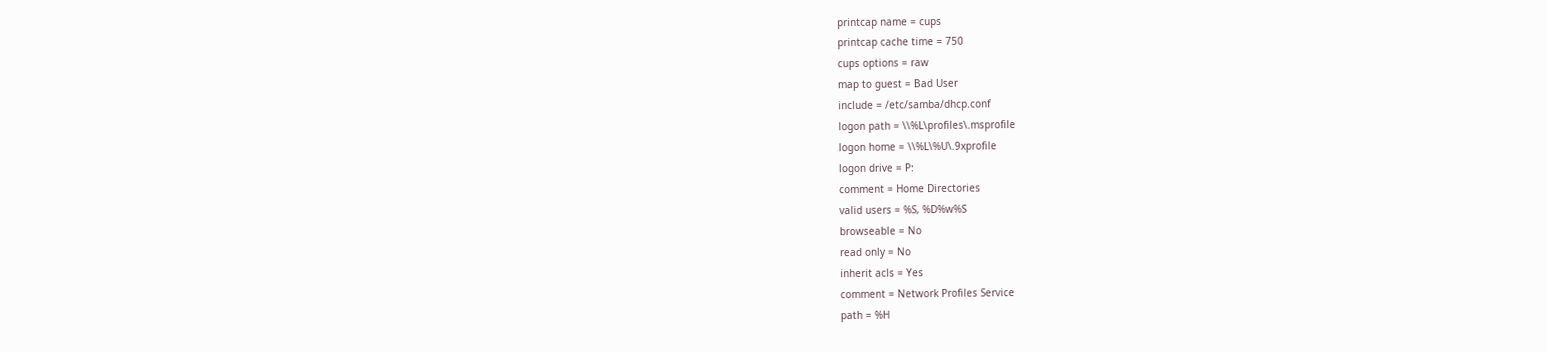printcap name = cups
printcap cache time = 750
cups options = raw
map to guest = Bad User
include = /etc/samba/dhcp.conf
logon path = \\%L\profiles\.msprofile
logon home = \\%L\%U\.9xprofile
logon drive = P:
comment = Home Directories
valid users = %S, %D%w%S
browseable = No
read only = No
inherit acls = Yes
comment = Network Profiles Service
path = %H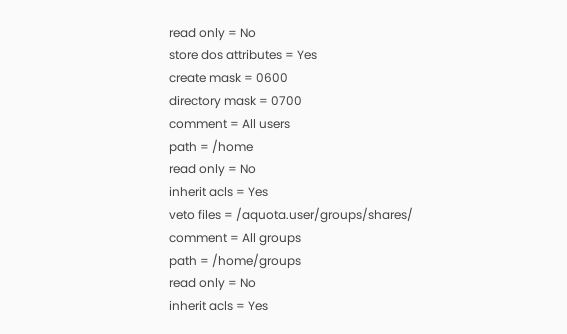read only = No
store dos attributes = Yes
create mask = 0600
directory mask = 0700
comment = All users
path = /home
read only = No
inherit acls = Yes
veto files = /aquota.user/groups/shares/
comment = All groups
path = /home/groups
read only = No
inherit acls = Yes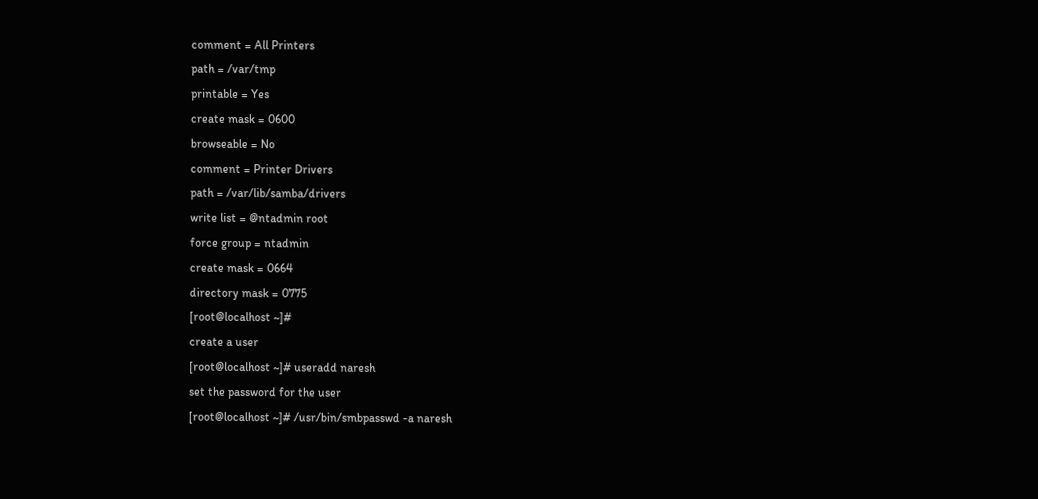comment = All Printers
path = /var/tmp
printable = Yes
create mask = 0600
browseable = No
comment = Printer Drivers
path = /var/lib/samba/drivers
write list = @ntadmin root
force group = ntadmin
create mask = 0664
directory mask = 0775
[root@localhost ~]#
create a user
[root@localhost ~]# useradd naresh
set the password for the user
[root@localhost ~]# /usr/bin/smbpasswd -a naresh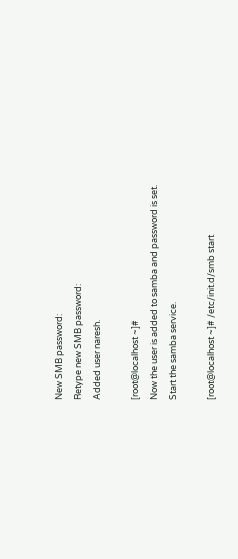New SMB password:
Retype new SMB password:
Added user naresh.

[root@localhost ~]#
Now the user is added to samba and password is set.
Start the samba service.

[root@localhost ~]# /etc/init.d/smb start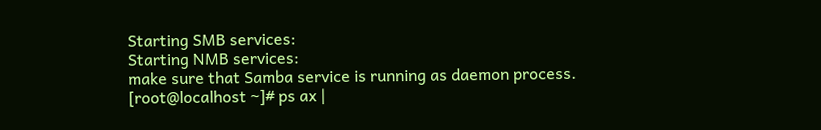Starting SMB services:
Starting NMB services:
make sure that Samba service is running as daemon process.
[root@localhost ~]# ps ax |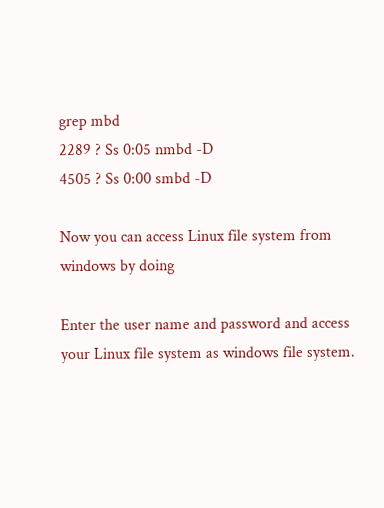grep mbd
2289 ? Ss 0:05 nmbd -D
4505 ? Ss 0:00 smbd -D

Now you can access Linux file system from windows by doing

Enter the user name and password and access your Linux file system as windows file system.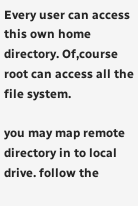Every user can access this own home directory. Of,course root can access all the file system.

you may map remote directory in to local drive. follow the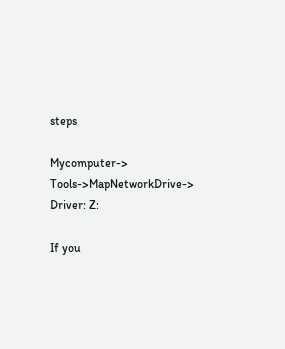steps

Mycomputer-> Tools->MapNetworkDrive->
Driver: Z:

If you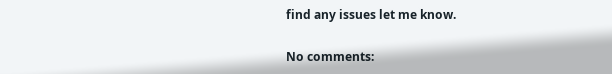find any issues let me know.

No comments: